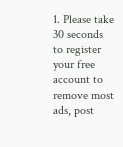1. Please take 30 seconds to register your free account to remove most ads, post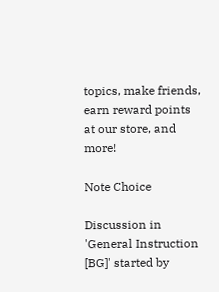topics, make friends, earn reward points at our store, and more!

Note Choice

Discussion in 'General Instruction [BG]' started by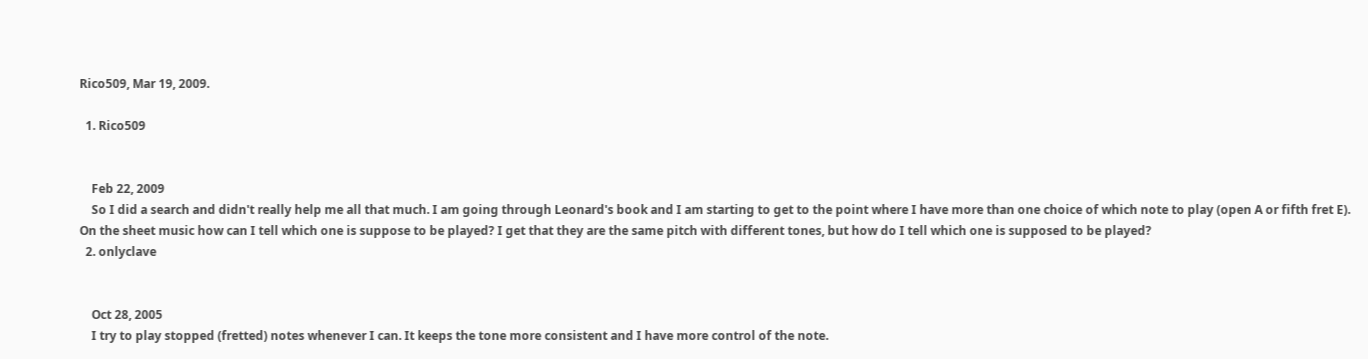Rico509, Mar 19, 2009.

  1. Rico509


    Feb 22, 2009
    So I did a search and didn't really help me all that much. I am going through Leonard's book and I am starting to get to the point where I have more than one choice of which note to play (open A or fifth fret E). On the sheet music how can I tell which one is suppose to be played? I get that they are the same pitch with different tones, but how do I tell which one is supposed to be played?
  2. onlyclave


    Oct 28, 2005
    I try to play stopped (fretted) notes whenever I can. It keeps the tone more consistent and I have more control of the note.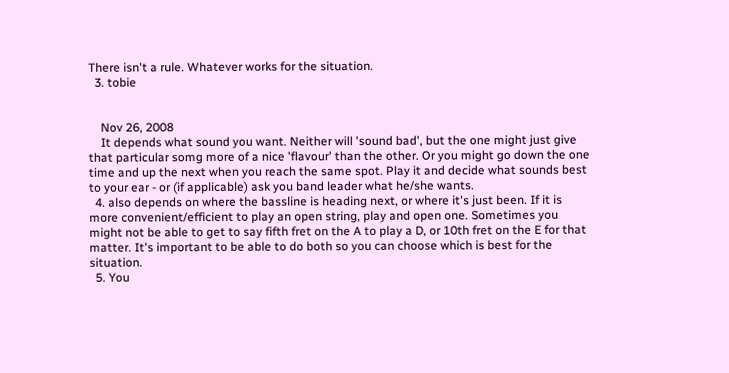There isn't a rule. Whatever works for the situation.
  3. tobie


    Nov 26, 2008
    It depends what sound you want. Neither will 'sound bad', but the one might just give that particular somg more of a nice 'flavour' than the other. Or you might go down the one time and up the next when you reach the same spot. Play it and decide what sounds best to your ear - or (if applicable) ask you band leader what he/she wants.
  4. also depends on where the bassline is heading next, or where it's just been. If it is more convenient/efficient to play an open string, play and open one. Sometimes you might not be able to get to say fifth fret on the A to play a D, or 10th fret on the E for that matter. It's important to be able to do both so you can choose which is best for the situation.
  5. You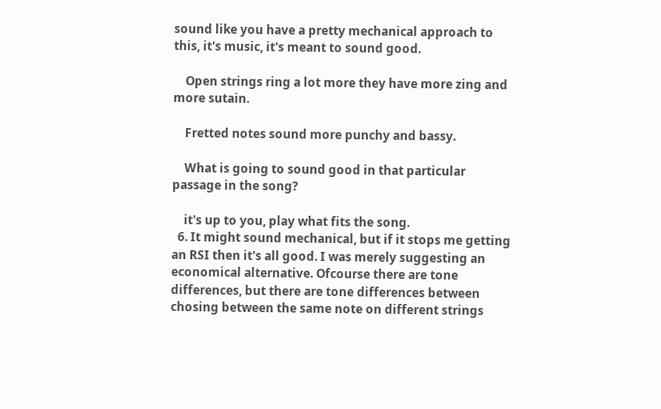sound like you have a pretty mechanical approach to this, it's music, it's meant to sound good.

    Open strings ring a lot more they have more zing and more sutain.

    Fretted notes sound more punchy and bassy.

    What is going to sound good in that particular passage in the song?

    it's up to you, play what fits the song.
  6. It might sound mechanical, but if it stops me getting an RSI then it's all good. I was merely suggesting an economical alternative. Ofcourse there are tone differences, but there are tone differences between chosing between the same note on different strings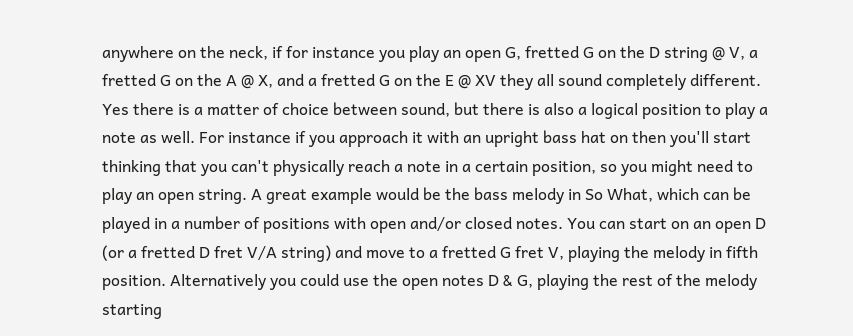anywhere on the neck, if for instance you play an open G, fretted G on the D string @ V, a fretted G on the A @ X, and a fretted G on the E @ XV they all sound completely different. Yes there is a matter of choice between sound, but there is also a logical position to play a note as well. For instance if you approach it with an upright bass hat on then you'll start thinking that you can't physically reach a note in a certain position, so you might need to play an open string. A great example would be the bass melody in So What, which can be played in a number of positions with open and/or closed notes. You can start on an open D (or a fretted D fret V/A string) and move to a fretted G fret V, playing the melody in fifth position. Alternatively you could use the open notes D & G, playing the rest of the melody starting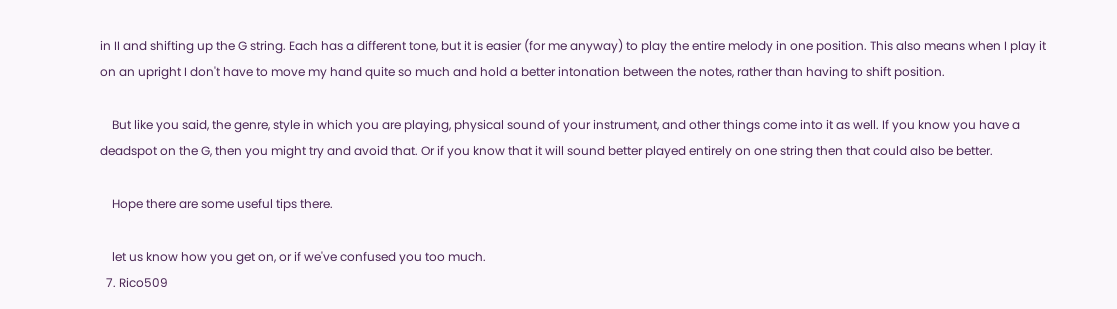in II and shifting up the G string. Each has a different tone, but it is easier (for me anyway) to play the entire melody in one position. This also means when I play it on an upright I don't have to move my hand quite so much and hold a better intonation between the notes, rather than having to shift position.

    But like you said, the genre, style in which you are playing, physical sound of your instrument, and other things come into it as well. If you know you have a deadspot on the G, then you might try and avoid that. Or if you know that it will sound better played entirely on one string then that could also be better.

    Hope there are some useful tips there.

    let us know how you get on, or if we've confused you too much.
  7. Rico509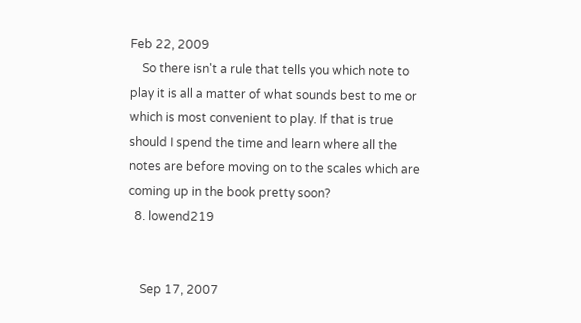Feb 22, 2009
    So there isn't a rule that tells you which note to play it is all a matter of what sounds best to me or which is most convenient to play. If that is true should I spend the time and learn where all the notes are before moving on to the scales which are coming up in the book pretty soon?
  8. lowend219


    Sep 17, 2007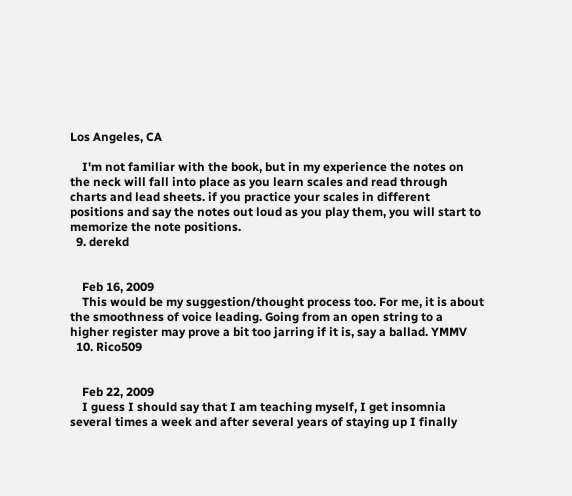Los Angeles, CA

    I'm not familiar with the book, but in my experience the notes on the neck will fall into place as you learn scales and read through charts and lead sheets. if you practice your scales in different positions and say the notes out loud as you play them, you will start to memorize the note positions.
  9. derekd


    Feb 16, 2009
    This would be my suggestion/thought process too. For me, it is about the smoothness of voice leading. Going from an open string to a higher register may prove a bit too jarring if it is, say a ballad. YMMV
  10. Rico509


    Feb 22, 2009
    I guess I should say that I am teaching myself, I get insomnia several times a week and after several years of staying up I finally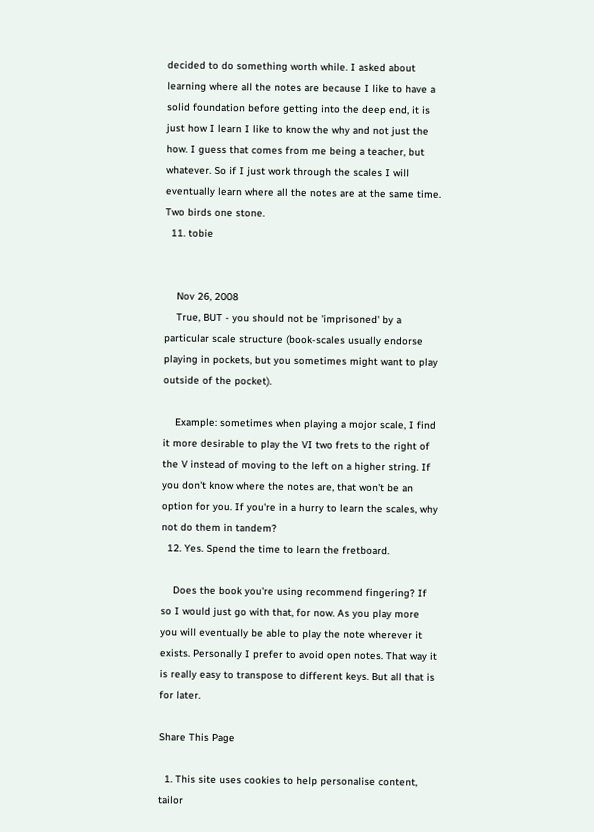decided to do something worth while. I asked about learning where all the notes are because I like to have a solid foundation before getting into the deep end, it is just how I learn I like to know the why and not just the how. I guess that comes from me being a teacher, but whatever. So if I just work through the scales I will eventually learn where all the notes are at the same time. Two birds one stone.
  11. tobie


    Nov 26, 2008
    True, BUT - you should not be 'imprisoned' by a particular scale structure (book-scales usually endorse playing in pockets, but you sometimes might want to play outside of the pocket).

    Example: sometimes when playing a mojor scale, I find it more desirable to play the VI two frets to the right of the V instead of moving to the left on a higher string. If you don't know where the notes are, that won't be an option for you. If you're in a hurry to learn the scales, why not do them in tandem?
  12. Yes. Spend the time to learn the fretboard.

    Does the book you're using recommend fingering? If so I would just go with that, for now. As you play more you will eventually be able to play the note wherever it exists. Personally I prefer to avoid open notes. That way it is really easy to transpose to different keys. But all that is for later.

Share This Page

  1. This site uses cookies to help personalise content, tailor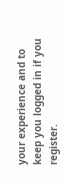your experience and to keep you logged in if you register.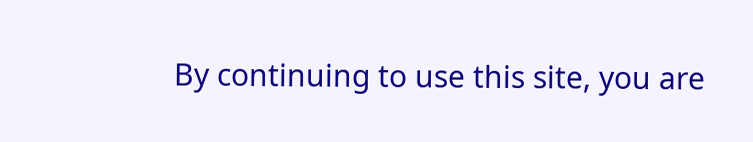By continuing to use this site, you are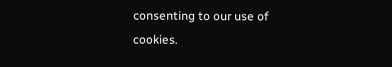consenting to our use of cookies.